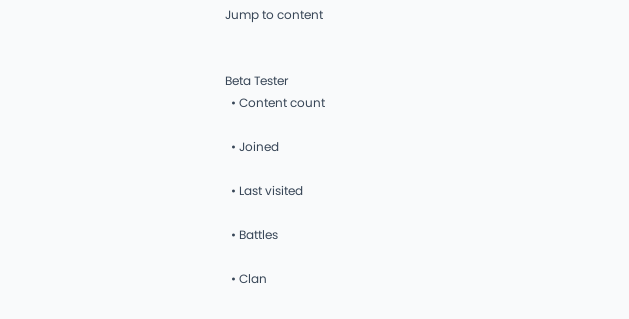Jump to content


Beta Tester
  • Content count

  • Joined

  • Last visited

  • Battles

  • Clan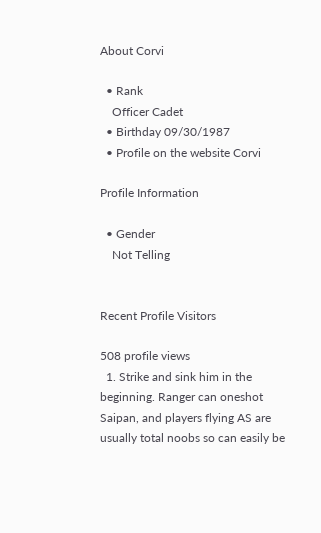About Corvi

  • Rank
    Officer Cadet
  • Birthday 09/30/1987
  • Profile on the website Corvi

Profile Information

  • Gender
    Not Telling


Recent Profile Visitors

508 profile views
  1. Strike and sink him in the beginning. Ranger can oneshot Saipan, and players flying AS are usually total noobs so can easily be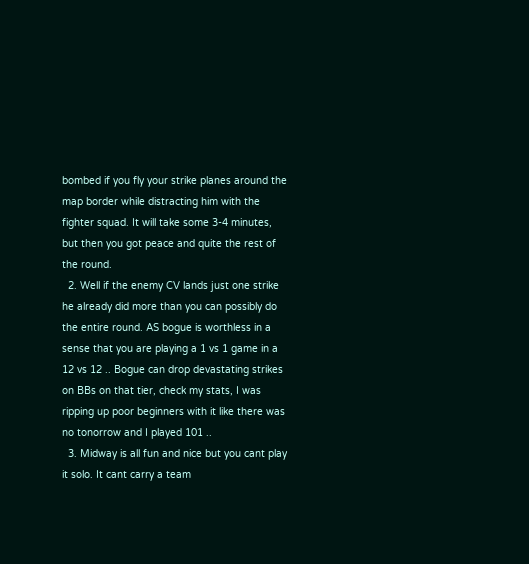bombed if you fly your strike planes around the map border while distracting him with the fighter squad. It will take some 3-4 minutes, but then you got peace and quite the rest of the round.
  2. Well if the enemy CV lands just one strike he already did more than you can possibly do the entire round. AS bogue is worthless in a sense that you are playing a 1 vs 1 game in a 12 vs 12 .. Bogue can drop devastating strikes on BBs on that tier, check my stats, I was ripping up poor beginners with it like there was no tonorrow and I played 101 ..
  3. Midway is all fun and nice but you cant play it solo. It cant carry a team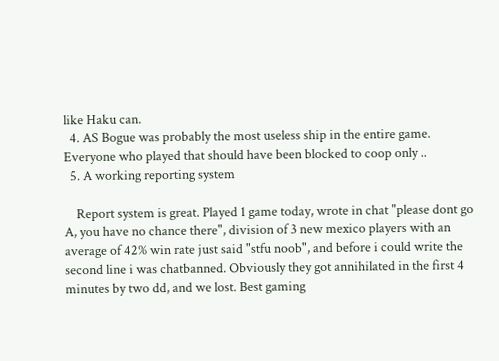like Haku can.
  4. AS Bogue was probably the most useless ship in the entire game. Everyone who played that should have been blocked to coop only ..
  5. A working reporting system

    Report system is great. Played 1 game today, wrote in chat "please dont go A, you have no chance there", division of 3 new mexico players with an average of 42% win rate just said "stfu noob", and before i could write the second line i was chatbanned. Obviously they got annihilated in the first 4 minutes by two dd, and we lost. Best gaming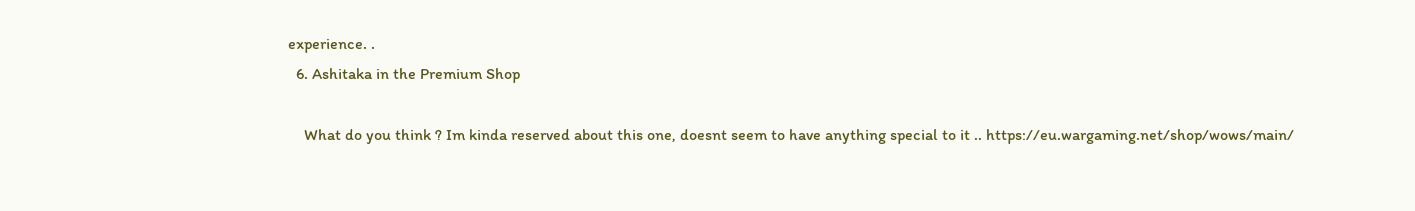experience. .
  6. Ashitaka in the Premium Shop

    What do you think ? Im kinda reserved about this one, doesnt seem to have anything special to it .. https://eu.wargaming.net/shop/wows/main/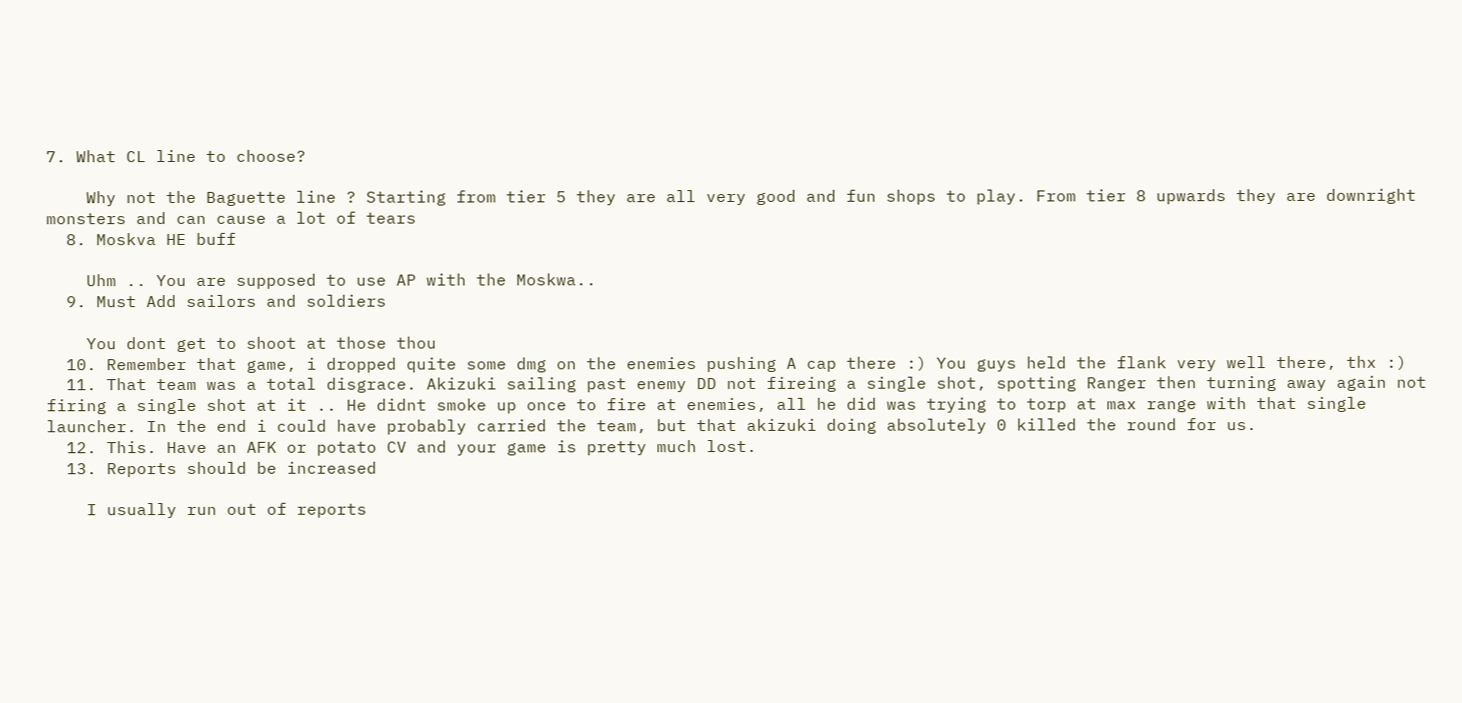7. What CL line to choose?

    Why not the Baguette line ? Starting from tier 5 they are all very good and fun shops to play. From tier 8 upwards they are downright monsters and can cause a lot of tears
  8. Moskva HE buff

    Uhm .. You are supposed to use AP with the Moskwa..
  9. Must Add sailors and soldiers

    You dont get to shoot at those thou
  10. Remember that game, i dropped quite some dmg on the enemies pushing A cap there :) You guys held the flank very well there, thx :)
  11. That team was a total disgrace. Akizuki sailing past enemy DD not fireing a single shot, spotting Ranger then turning away again not firing a single shot at it .. He didnt smoke up once to fire at enemies, all he did was trying to torp at max range with that single launcher. In the end i could have probably carried the team, but that akizuki doing absolutely 0 killed the round for us.
  12. This. Have an AFK or potato CV and your game is pretty much lost.
  13. Reports should be increased

    I usually run out of reports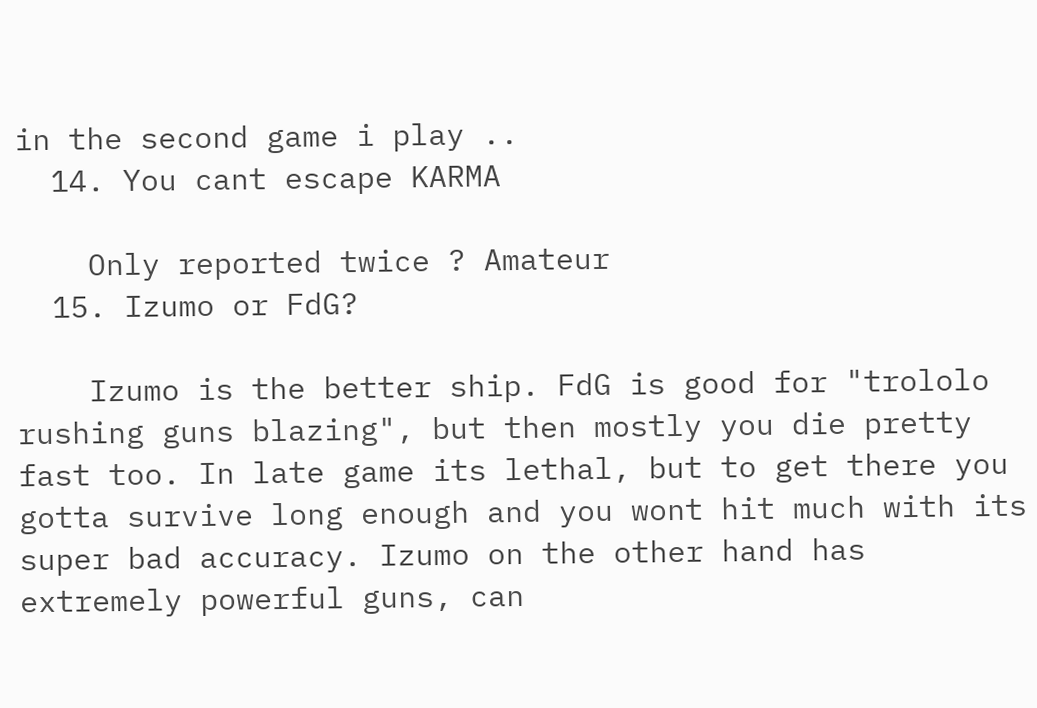in the second game i play ..
  14. You cant escape KARMA

    Only reported twice ? Amateur
  15. Izumo or FdG?

    Izumo is the better ship. FdG is good for "trololo rushing guns blazing", but then mostly you die pretty fast too. In late game its lethal, but to get there you gotta survive long enough and you wont hit much with its super bad accuracy. Izumo on the other hand has extremely powerful guns, can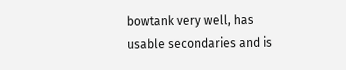bowtank very well, has usable secondaries and is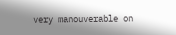very manouverable on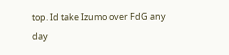top. Id take Izumo over FdG any day